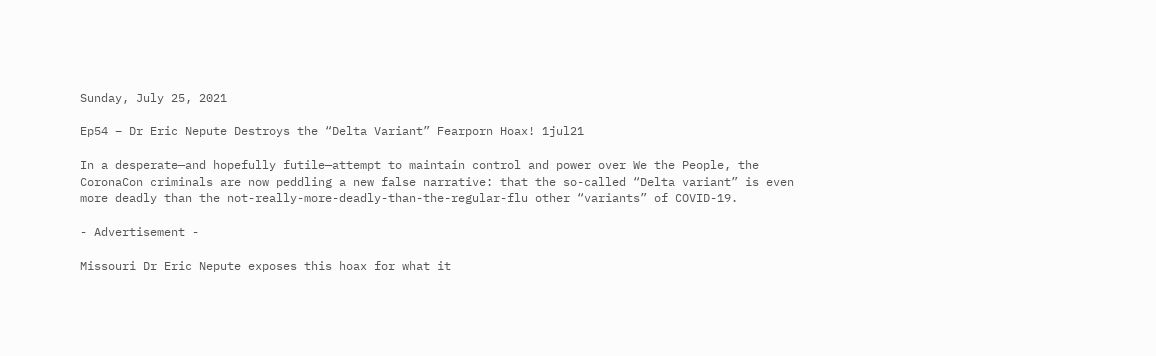Sunday, July 25, 2021

Ep54 – Dr Eric Nepute Destroys the “Delta Variant” Fearporn Hoax! 1jul21

In a desperate—and hopefully futile—attempt to maintain control and power over We the People, the CoronaCon criminals are now peddling a new false narrative: that the so-called “Delta variant” is even more deadly than the not-really-more-deadly-than-the-regular-flu other “variants” of COVID-19.

- Advertisement -

Missouri Dr Eric Nepute exposes this hoax for what it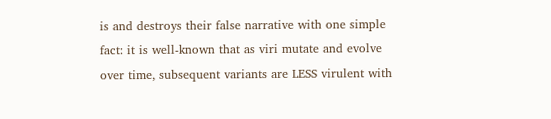is and destroys their false narrative with one simple fact: it is well-known that as viri mutate and evolve over time, subsequent variants are LESS virulent with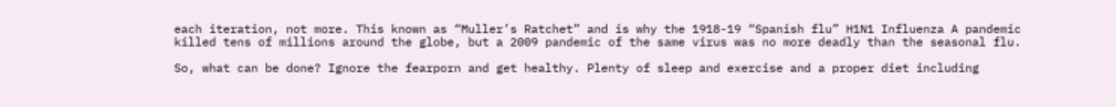each iteration, not more. This known as “Muller’s Ratchet” and is why the 1918-19 “Spanish flu” H1N1 Influenza A pandemic killed tens of millions around the globe, but a 2009 pandemic of the same virus was no more deadly than the seasonal flu.

So, what can be done? Ignore the fearporn and get healthy. Plenty of sleep and exercise and a proper diet including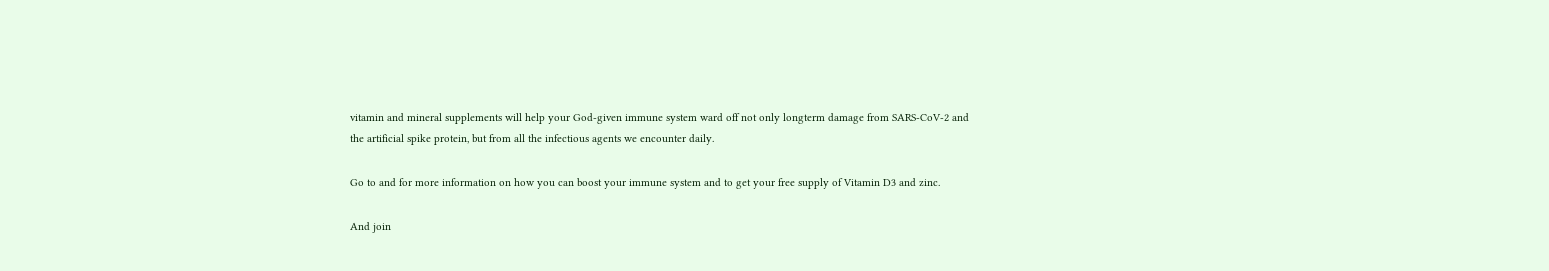vitamin and mineral supplements will help your God-given immune system ward off not only longterm damage from SARS-CoV-2 and the artificial spike protein, but from all the infectious agents we encounter daily.

Go to and for more information on how you can boost your immune system and to get your free supply of Vitamin D3 and zinc.

And join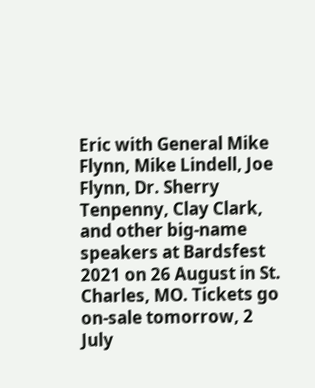Eric with General Mike Flynn, Mike Lindell, Joe Flynn, Dr. Sherry Tenpenny, Clay Clark, and other big-name speakers at Bardsfest 2021 on 26 August in St. Charles, MO. Tickets go on-sale tomorrow, 2 July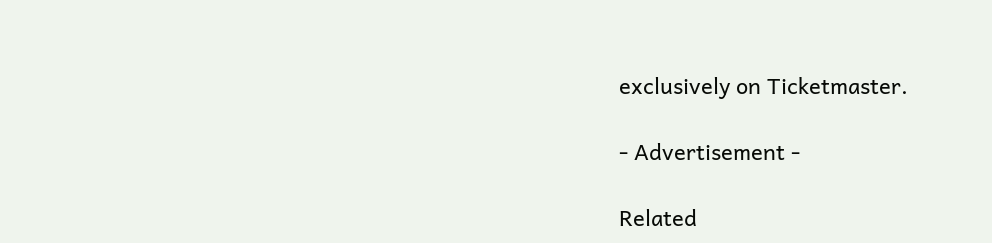exclusively on Ticketmaster.

- Advertisement -

Related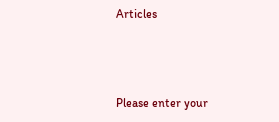Articles



Please enter your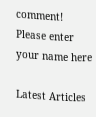comment!
Please enter your name here

Latest Articles